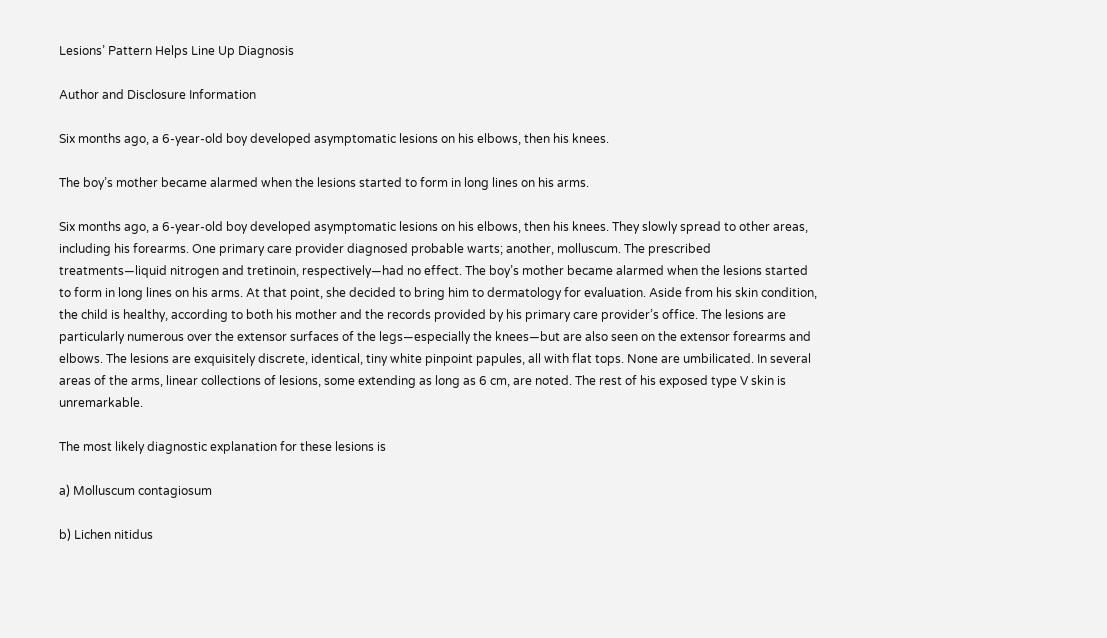Lesions’ Pattern Helps Line Up Diagnosis

Author and Disclosure Information

Six months ago, a 6-year-old boy developed asymptomatic lesions on his elbows, then his knees.

The boy’s mother became alarmed when the lesions started to form in long lines on his arms.

Six months ago, a 6-year-old boy developed asymptomatic lesions on his elbows, then his knees. They slowly spread to other areas, including his forearms. One primary care provider diagnosed probable warts; another, molluscum. The prescribed treatments—liquid nitrogen and tretinoin, respectively—had no effect. The boy’s mother became alarmed when the lesions started to form in long lines on his arms. At that point, she decided to bring him to dermatology for evaluation. Aside from his skin condition, the child is healthy, according to both his mother and the records provided by his primary care provider’s office. The lesions are particularly numerous over the extensor surfaces of the legs—especially the knees—but are also seen on the extensor forearms and elbows. The lesions are exquisitely discrete, identical, tiny white pinpoint papules, all with flat tops. None are umbilicated. In several areas of the arms, linear collections of lesions, some extending as long as 6 cm, are noted. The rest of his exposed type V skin is unremarkable.

The most likely diagnostic explanation for these lesions is

a) Molluscum contagiosum

b) Lichen nitidus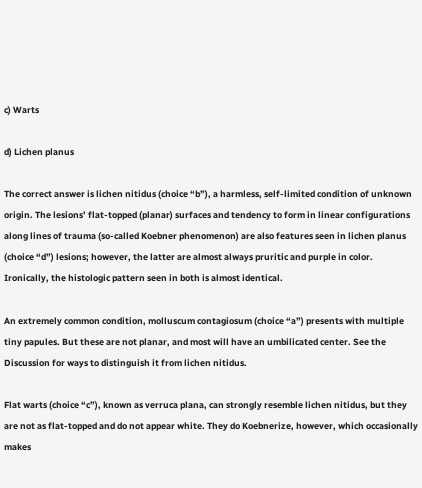c) Warts

d) Lichen planus

The correct answer is lichen nitidus (choice “b”), a harmless, self-limited condition of unknown origin. The lesions’ flat-topped (planar) surfaces and tendency to form in linear configurations along lines of trauma (so-called Koebner phenomenon) are also features seen in lichen planus (choice “d”) lesions; however, the latter are almost always pruritic and purple in color. Ironically, the histologic pattern seen in both is almost identical.

An extremely common condition, molluscum contagiosum (choice “a”) presents with multiple tiny papules. But these are not planar, and most will have an umbilicated center. See the Discussion for ways to distinguish it from lichen nitidus.

Flat warts (choice “c”), known as verruca plana, can strongly resemble lichen nitidus, but they are not as flat-topped and do not appear white. They do Koebnerize, however, which occasionally makes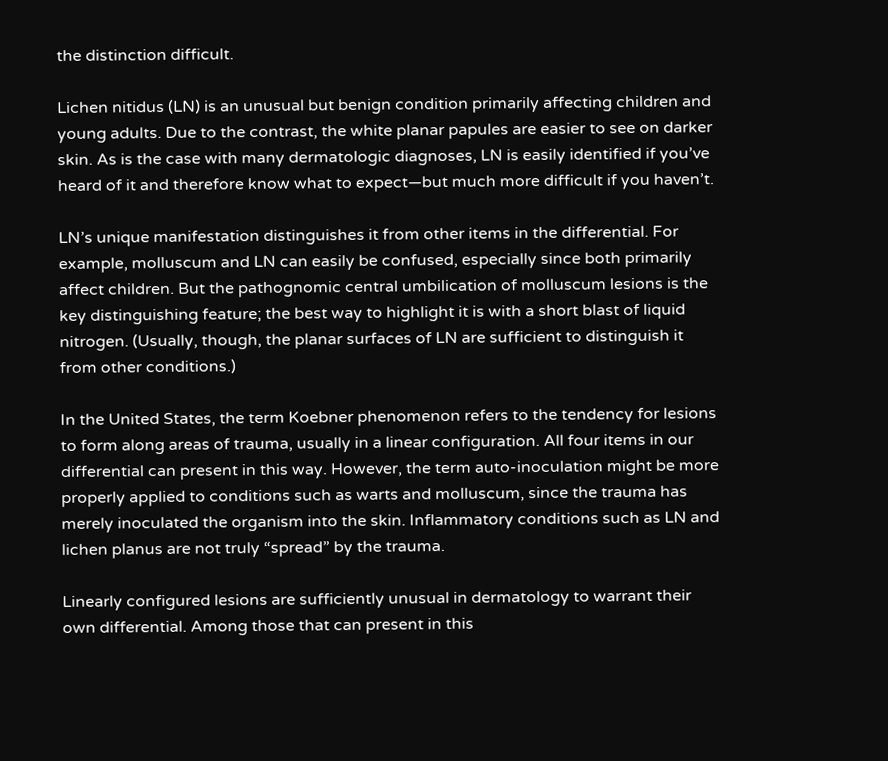the distinction difficult.

Lichen nitidus (LN) is an unusual but benign condition primarily affecting children and young adults. Due to the contrast, the white planar papules are easier to see on darker skin. As is the case with many dermatologic diagnoses, LN is easily identified if you’ve heard of it and therefore know what to expect—but much more difficult if you haven’t.

LN’s unique manifestation distinguishes it from other items in the differential. For example, molluscum and LN can easily be confused, especially since both primarily affect children. But the pathognomic central umbilication of molluscum lesions is the key distinguishing feature; the best way to highlight it is with a short blast of liquid nitrogen. (Usually, though, the planar surfaces of LN are sufficient to distinguish it from other conditions.)

In the United States, the term Koebner phenomenon refers to the tendency for lesions to form along areas of trauma, usually in a linear configuration. All four items in our differential can present in this way. However, the term auto-inoculation might be more properly applied to conditions such as warts and molluscum, since the trauma has merely inoculated the organism into the skin. Inflammatory conditions such as LN and lichen planus are not truly “spread” by the trauma.

Linearly configured lesions are sufficiently unusual in dermatology to warrant their own differential. Among those that can present in this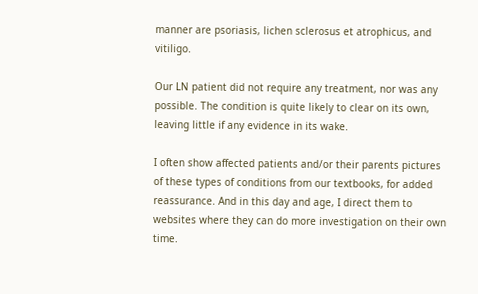manner are psoriasis, lichen sclerosus et atrophicus, and vitiligo.

Our LN patient did not require any treatment, nor was any possible. The condition is quite likely to clear on its own, leaving little if any evidence in its wake.

I often show affected patients and/or their parents pictures of these types of conditions from our textbooks, for added reassurance. And in this day and age, I direct them to websites where they can do more investigation on their own time.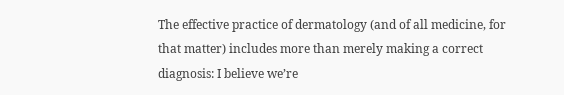The effective practice of dermatology (and of all medicine, for that matter) includes more than merely making a correct diagnosis: I believe we’re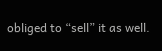obliged to “sell” it as well.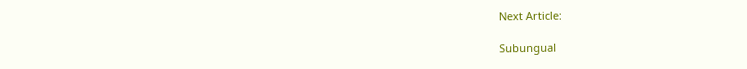Next Article:

Subungual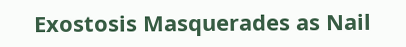Exostosis Masquerades as Nail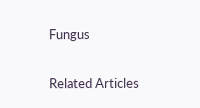Fungus

Related Articles